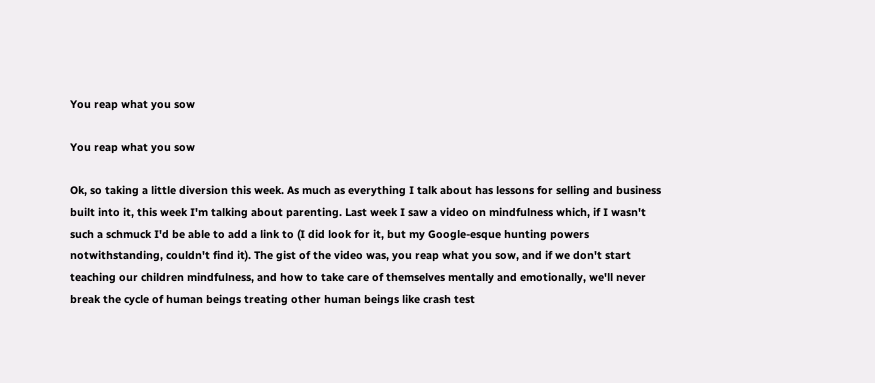You reap what you sow

You reap what you sow

Ok, so taking a little diversion this week. As much as everything I talk about has lessons for selling and business built into it, this week I'm talking about parenting. Last week I saw a video on mindfulness which, if I wasn't such a schmuck I'd be able to add a link to (I did look for it, but my Google-esque hunting powers notwithstanding, couldn't find it). The gist of the video was, you reap what you sow, and if we don't start teaching our children mindfulness, and how to take care of themselves mentally and emotionally, we'll never break the cycle of human beings treating other human beings like crash test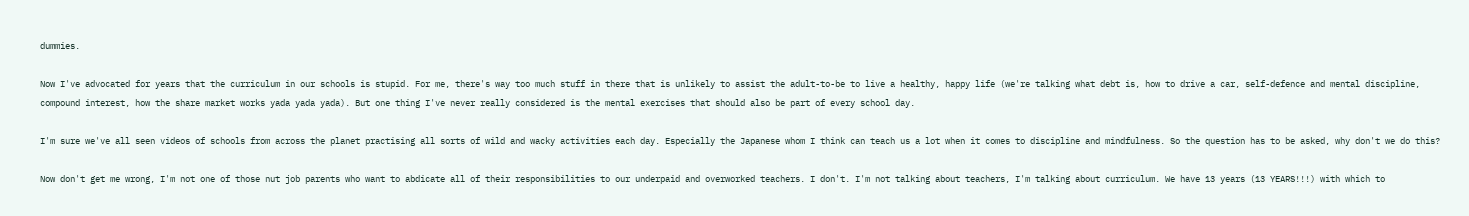dummies.

Now I've advocated for years that the curriculum in our schools is stupid. For me, there's way too much stuff in there that is unlikely to assist the adult-to-be to live a healthy, happy life (we're talking what debt is, how to drive a car, self-defence and mental discipline, compound interest, how the share market works yada yada yada). But one thing I've never really considered is the mental exercises that should also be part of every school day.

I'm sure we've all seen videos of schools from across the planet practising all sorts of wild and wacky activities each day. Especially the Japanese whom I think can teach us a lot when it comes to discipline and mindfulness. So the question has to be asked, why don't we do this?

Now don't get me wrong, I'm not one of those nut job parents who want to abdicate all of their responsibilities to our underpaid and overworked teachers. I don't. I'm not talking about teachers, I'm talking about curriculum. We have 13 years (13 YEARS!!!) with which to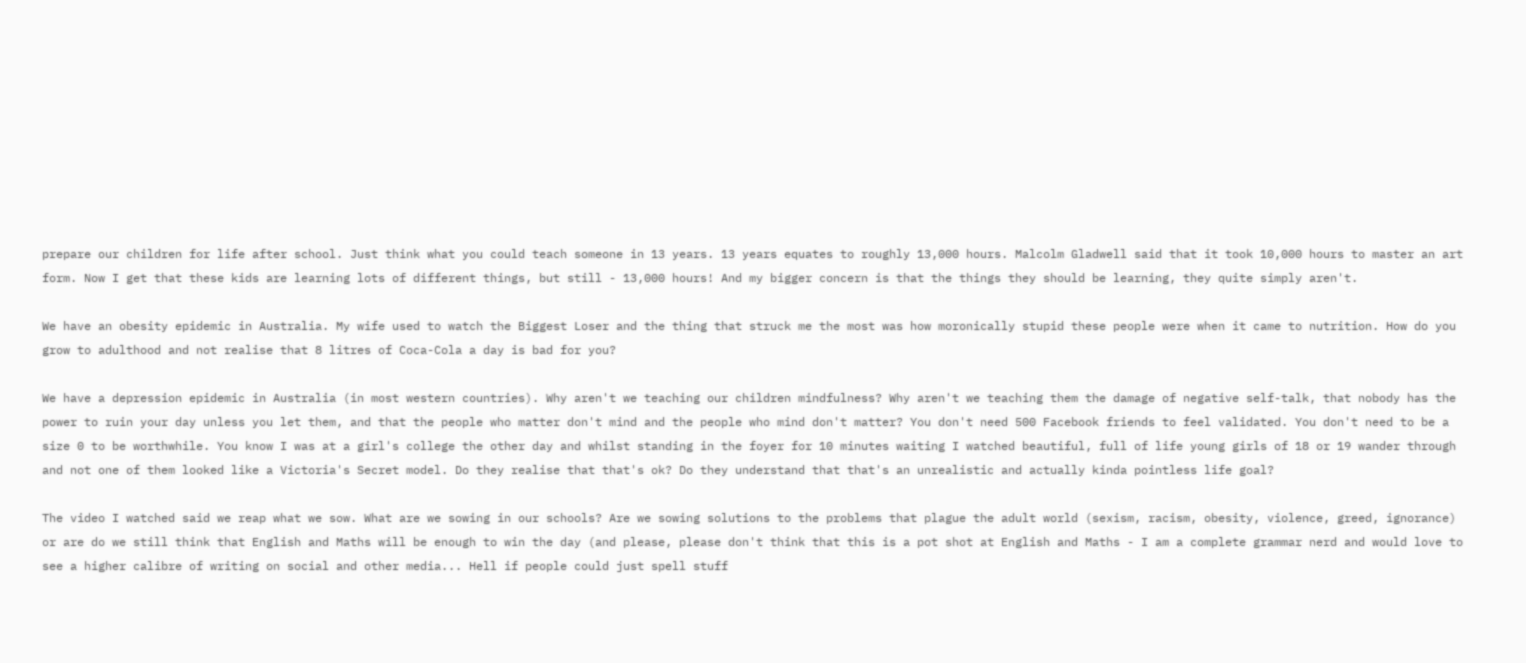prepare our children for life after school. Just think what you could teach someone in 13 years. 13 years equates to roughly 13,000 hours. Malcolm Gladwell said that it took 10,000 hours to master an art form. Now I get that these kids are learning lots of different things, but still - 13,000 hours! And my bigger concern is that the things they should be learning, they quite simply aren't.

We have an obesity epidemic in Australia. My wife used to watch the Biggest Loser and the thing that struck me the most was how moronically stupid these people were when it came to nutrition. How do you grow to adulthood and not realise that 8 litres of Coca-Cola a day is bad for you?

We have a depression epidemic in Australia (in most western countries). Why aren't we teaching our children mindfulness? Why aren't we teaching them the damage of negative self-talk, that nobody has the power to ruin your day unless you let them, and that the people who matter don't mind and the people who mind don't matter? You don't need 500 Facebook friends to feel validated. You don't need to be a size 0 to be worthwhile. You know I was at a girl's college the other day and whilst standing in the foyer for 10 minutes waiting I watched beautiful, full of life young girls of 18 or 19 wander through and not one of them looked like a Victoria's Secret model. Do they realise that that's ok? Do they understand that that's an unrealistic and actually kinda pointless life goal?

The video I watched said we reap what we sow. What are we sowing in our schools? Are we sowing solutions to the problems that plague the adult world (sexism, racism, obesity, violence, greed, ignorance) or are do we still think that English and Maths will be enough to win the day (and please, please don't think that this is a pot shot at English and Maths - I am a complete grammar nerd and would love to see a higher calibre of writing on social and other media... Hell if people could just spell stuff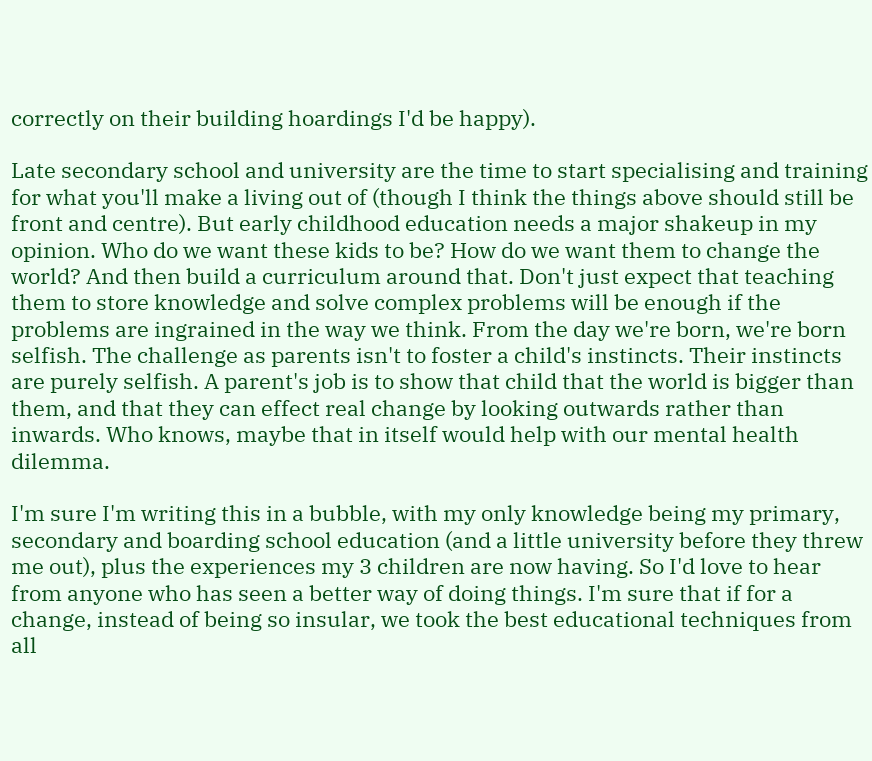correctly on their building hoardings I'd be happy).

Late secondary school and university are the time to start specialising and training for what you'll make a living out of (though I think the things above should still be front and centre). But early childhood education needs a major shakeup in my opinion. Who do we want these kids to be? How do we want them to change the world? And then build a curriculum around that. Don't just expect that teaching them to store knowledge and solve complex problems will be enough if the problems are ingrained in the way we think. From the day we're born, we're born selfish. The challenge as parents isn't to foster a child's instincts. Their instincts are purely selfish. A parent's job is to show that child that the world is bigger than them, and that they can effect real change by looking outwards rather than inwards. Who knows, maybe that in itself would help with our mental health dilemma.

I'm sure I'm writing this in a bubble, with my only knowledge being my primary, secondary and boarding school education (and a little university before they threw me out), plus the experiences my 3 children are now having. So I'd love to hear from anyone who has seen a better way of doing things. I'm sure that if for a change, instead of being so insular, we took the best educational techniques from all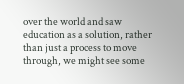over the world and saw education as a solution, rather than just a process to move through, we might see some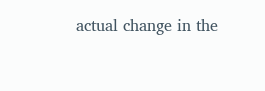actual change in the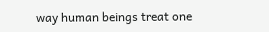way human beings treat one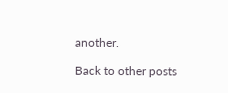another.

Back to other posts